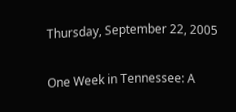Thursday, September 22, 2005

One Week in Tennessee: A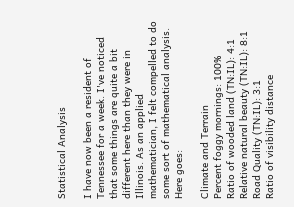Statistical Analysis

I have now been a resident of Tennessee for a week. I've noticed that some things are quite a bit different here than they were in Illinois. As an applied mathematician, I felt compelled to do some sort of mathematical analysis. Here goes:

Climate and Terrain
Percent foggy mornings: 100%
Ratio of wooded land (TN:IL): 4:1
Relative natural beauty (TN:IL): 8:1
Road Quality (TN:IL): 3:1
Ratio of visibility distance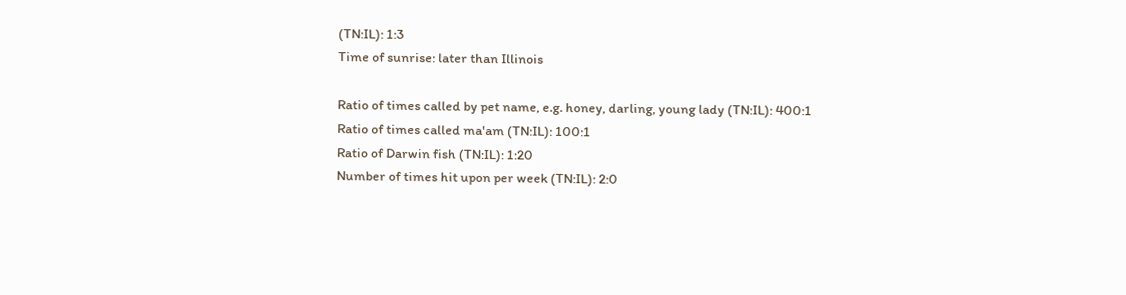(TN:IL): 1:3
Time of sunrise: later than Illinois

Ratio of times called by pet name, e.g. honey, darling, young lady (TN:IL): 400:1
Ratio of times called ma'am (TN:IL): 100:1
Ratio of Darwin fish (TN:IL): 1:20
Number of times hit upon per week (TN:IL): 2:0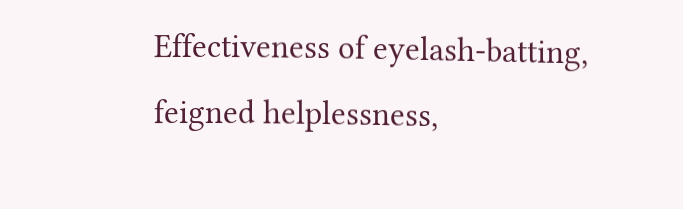Effectiveness of eyelash-batting, feigned helplessness,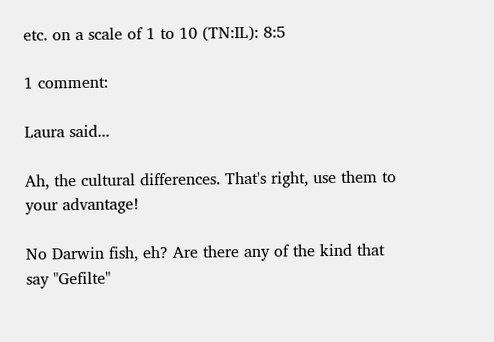etc. on a scale of 1 to 10 (TN:IL): 8:5

1 comment:

Laura said...

Ah, the cultural differences. That's right, use them to your advantage!

No Darwin fish, eh? Are there any of the kind that say "Gefilte"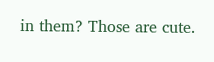in them? Those are cute.